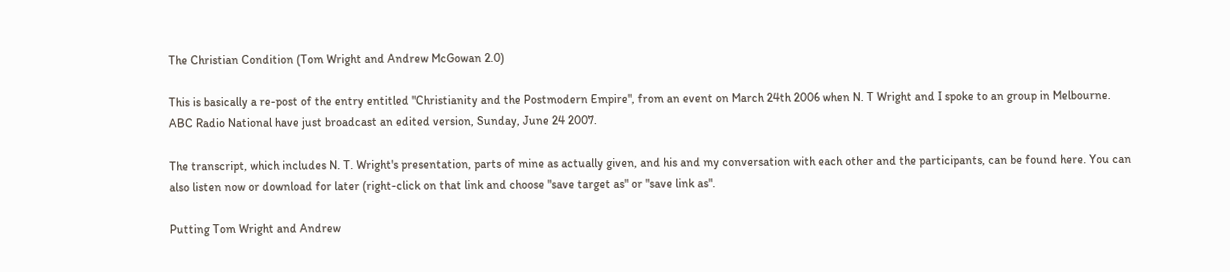The Christian Condition (Tom Wright and Andrew McGowan 2.0)

This is basically a re-post of the entry entitled "Christianity and the Postmodern Empire", from an event on March 24th 2006 when N. T Wright and I spoke to an group in Melbourne. ABC Radio National have just broadcast an edited version, Sunday, June 24 2007.

The transcript, which includes N. T. Wright's presentation, parts of mine as actually given, and his and my conversation with each other and the participants, can be found here. You can also listen now or download for later (right-click on that link and choose "save target as" or "save link as".

Putting Tom Wright and Andrew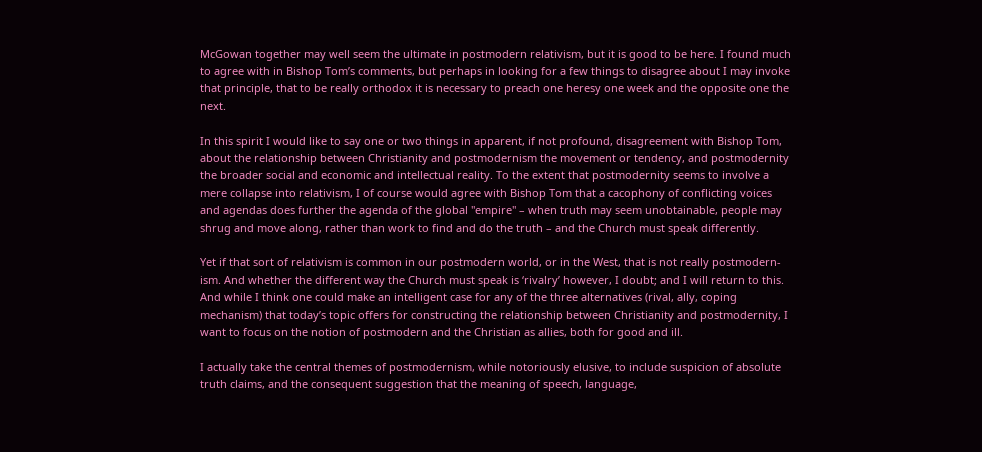McGowan together may well seem the ultimate in postmodern relativism, but it is good to be here. I found much to agree with in Bishop Tom’s comments, but perhaps in looking for a few things to disagree about I may invoke that principle, that to be really orthodox it is necessary to preach one heresy one week and the opposite one the next.

In this spirit I would like to say one or two things in apparent, if not profound, disagreement with Bishop Tom, about the relationship between Christianity and postmodernism the movement or tendency, and postmodernity the broader social and economic and intellectual reality. To the extent that postmodernity seems to involve a mere collapse into relativism, I of course would agree with Bishop Tom that a cacophony of conflicting voices and agendas does further the agenda of the global "empire" – when truth may seem unobtainable, people may shrug and move along, rather than work to find and do the truth – and the Church must speak differently.

Yet if that sort of relativism is common in our postmodern world, or in the West, that is not really postmodern-ism. And whether the different way the Church must speak is ‘rivalry’ however, I doubt; and I will return to this. And while I think one could make an intelligent case for any of the three alternatives (rival, ally, coping mechanism) that today’s topic offers for constructing the relationship between Christianity and postmodernity, I want to focus on the notion of postmodern and the Christian as allies, both for good and ill.

I actually take the central themes of postmodernism, while notoriously elusive, to include suspicion of absolute truth claims, and the consequent suggestion that the meaning of speech, language,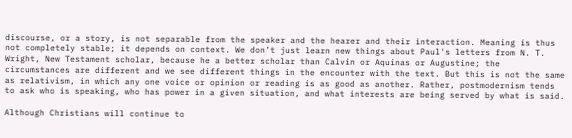discourse, or a story, is not separable from the speaker and the hearer and their interaction. Meaning is thus not completely stable; it depends on context. We don’t just learn new things about Paul's letters from N. T. Wright, New Testament scholar, because he a better scholar than Calvin or Aquinas or Augustine; the circumstances are different and we see different things in the encounter with the text. But this is not the same as relativism, in which any one voice or opinion or reading is as good as another. Rather, postmodernism tends to ask who is speaking, who has power in a given situation, and what interests are being served by what is said.

Although Christians will continue to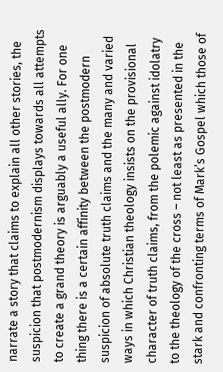narrate a story that claims to explain all other stories, the suspicion that postmodernism displays towards all attempts to create a grand theory is arguably a useful ally. For one thing there is a certain affinity between the postmodern suspicion of absolute truth claims and the many and varied ways in which Christian theology insists on the provisional character of truth claims, from the polemic against idolatry to the theology of the cross – not least as presented in the stark and confronting terms of Mark’s Gospel which those of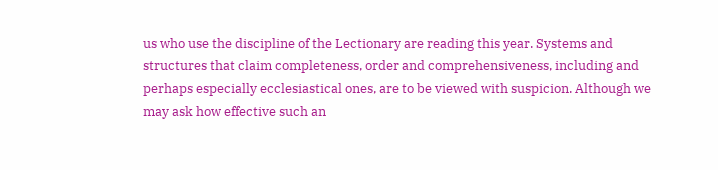us who use the discipline of the Lectionary are reading this year. Systems and structures that claim completeness, order and comprehensiveness, including and perhaps especially ecclesiastical ones, are to be viewed with suspicion. Although we may ask how effective such an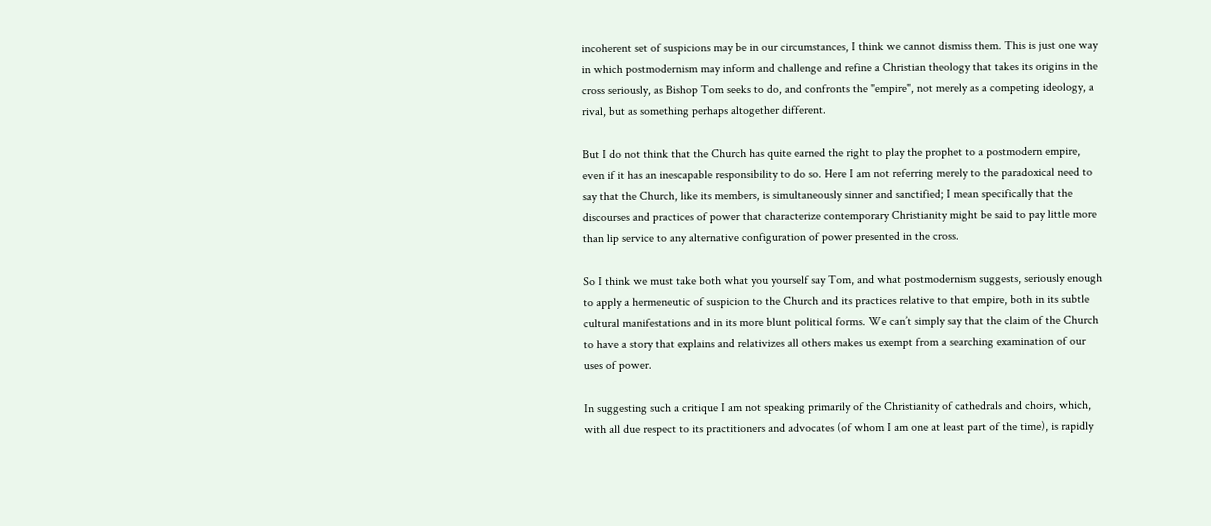incoherent set of suspicions may be in our circumstances, I think we cannot dismiss them. This is just one way in which postmodernism may inform and challenge and refine a Christian theology that takes its origins in the cross seriously, as Bishop Tom seeks to do, and confronts the "empire", not merely as a competing ideology, a rival, but as something perhaps altogether different.

But I do not think that the Church has quite earned the right to play the prophet to a postmodern empire, even if it has an inescapable responsibility to do so. Here I am not referring merely to the paradoxical need to say that the Church, like its members, is simultaneously sinner and sanctified; I mean specifically that the discourses and practices of power that characterize contemporary Christianity might be said to pay little more than lip service to any alternative configuration of power presented in the cross.

So I think we must take both what you yourself say Tom, and what postmodernism suggests, seriously enough to apply a hermeneutic of suspicion to the Church and its practices relative to that empire, both in its subtle cultural manifestations and in its more blunt political forms. We can’t simply say that the claim of the Church to have a story that explains and relativizes all others makes us exempt from a searching examination of our uses of power.

In suggesting such a critique I am not speaking primarily of the Christianity of cathedrals and choirs, which, with all due respect to its practitioners and advocates (of whom I am one at least part of the time), is rapidly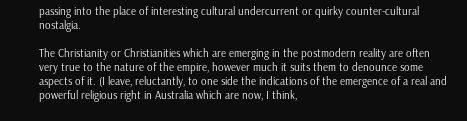passing into the place of interesting cultural undercurrent or quirky counter-cultural nostalgia.

The Christianity or Christianities which are emerging in the postmodern reality are often very true to the nature of the empire, however much it suits them to denounce some aspects of it. (I leave, reluctantly, to one side the indications of the emergence of a real and powerful religious right in Australia which are now, I think,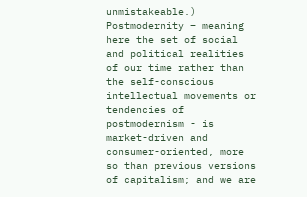unmistakeable.) Postmodernity – meaning here the set of social and political realities of our time rather than the self-conscious intellectual movements or tendencies of postmodernism - is market-driven and consumer-oriented, more so than previous versions of capitalism; and we are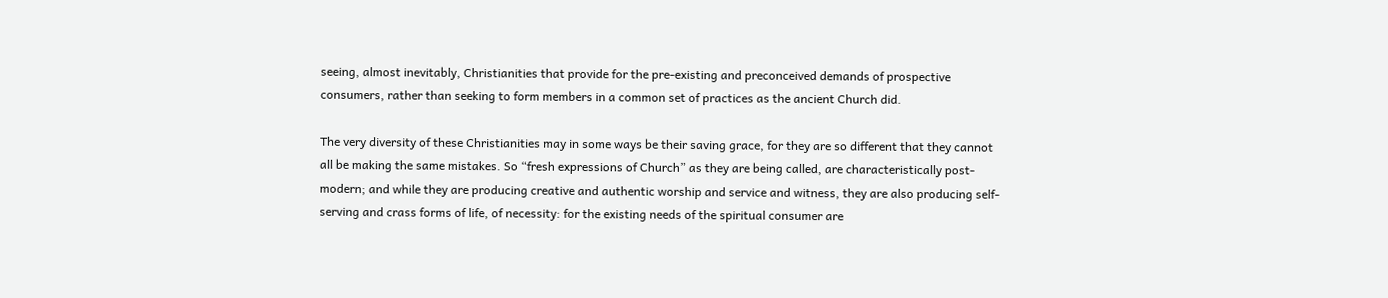seeing, almost inevitably, Christianities that provide for the pre-existing and preconceived demands of prospective consumers, rather than seeking to form members in a common set of practices as the ancient Church did.

The very diversity of these Christianities may in some ways be their saving grace, for they are so different that they cannot all be making the same mistakes. So “fresh expressions of Church” as they are being called, are characteristically post-modern; and while they are producing creative and authentic worship and service and witness, they are also producing self-serving and crass forms of life, of necessity: for the existing needs of the spiritual consumer are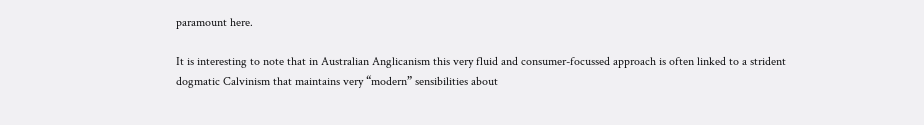paramount here.

It is interesting to note that in Australian Anglicanism this very fluid and consumer-focussed approach is often linked to a strident dogmatic Calvinism that maintains very “modern” sensibilities about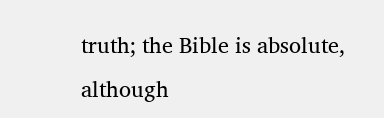truth; the Bible is absolute, although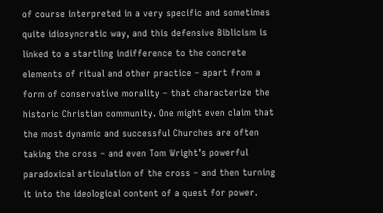of course interpreted in a very specific and sometimes quite idiosyncratic way, and this defensive Biblicism is linked to a startling indifference to the concrete elements of ritual and other practice – apart from a form of conservative morality – that characterize the historic Christian community. One might even claim that the most dynamic and successful Churches are often taking the cross – and even Tom Wright’s powerful paradoxical articulation of the cross – and then turning it into the ideological content of a quest for power.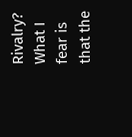Rivalry? What I fear is that the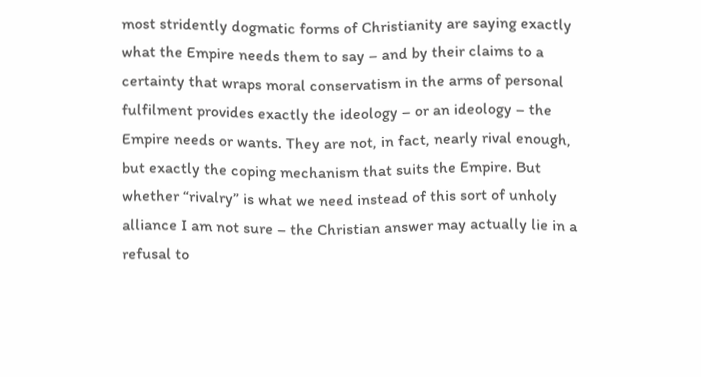most stridently dogmatic forms of Christianity are saying exactly what the Empire needs them to say – and by their claims to a certainty that wraps moral conservatism in the arms of personal fulfilment provides exactly the ideology – or an ideology – the Empire needs or wants. They are not, in fact, nearly rival enough, but exactly the coping mechanism that suits the Empire. But whether “rivalry” is what we need instead of this sort of unholy alliance I am not sure – the Christian answer may actually lie in a refusal to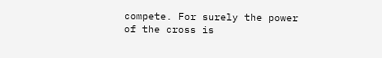compete. For surely the power of the cross is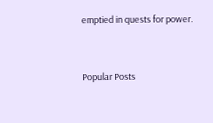emptied in quests for power.


Popular Posts